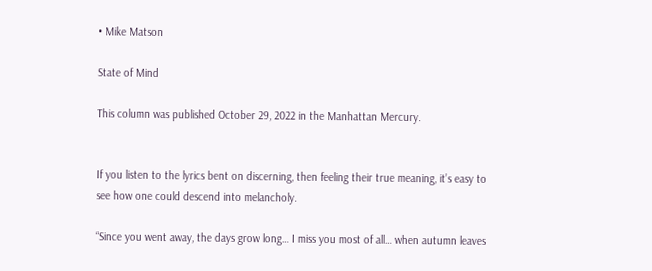• Mike Matson

State of Mind

This column was published October 29, 2022 in the Manhattan Mercury.


If you listen to the lyrics bent on discerning, then feeling their true meaning, it’s easy to see how one could descend into melancholy.

“Since you went away, the days grow long… I miss you most of all… when autumn leaves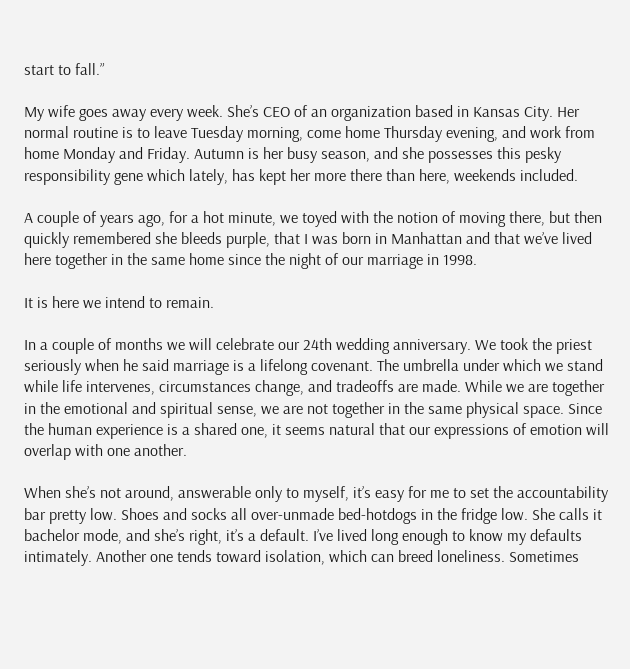start to fall.”

My wife goes away every week. She’s CEO of an organization based in Kansas City. Her normal routine is to leave Tuesday morning, come home Thursday evening, and work from home Monday and Friday. Autumn is her busy season, and she possesses this pesky responsibility gene which lately, has kept her more there than here, weekends included.

A couple of years ago, for a hot minute, we toyed with the notion of moving there, but then quickly remembered she bleeds purple, that I was born in Manhattan and that we’ve lived here together in the same home since the night of our marriage in 1998.

It is here we intend to remain.

In a couple of months we will celebrate our 24th wedding anniversary. We took the priest seriously when he said marriage is a lifelong covenant. The umbrella under which we stand while life intervenes, circumstances change, and tradeoffs are made. While we are together in the emotional and spiritual sense, we are not together in the same physical space. Since the human experience is a shared one, it seems natural that our expressions of emotion will overlap with one another.

When she’s not around, answerable only to myself, it’s easy for me to set the accountability bar pretty low. Shoes and socks all over-unmade bed-hotdogs in the fridge low. She calls it bachelor mode, and she’s right, it’s a default. I’ve lived long enough to know my defaults intimately. Another one tends toward isolation, which can breed loneliness. Sometimes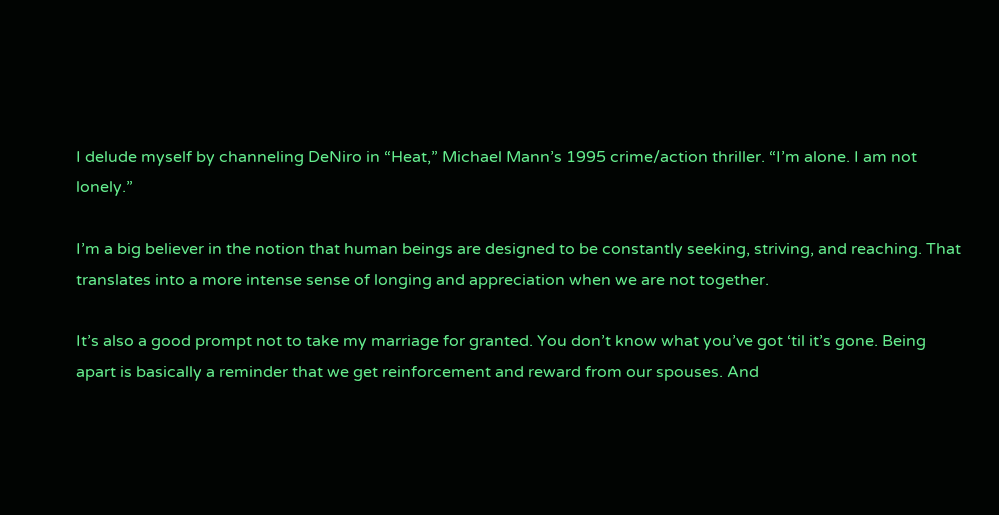I delude myself by channeling DeNiro in “Heat,” Michael Mann’s 1995 crime/action thriller. “I’m alone. I am not lonely.”

I’m a big believer in the notion that human beings are designed to be constantly seeking, striving, and reaching. That translates into a more intense sense of longing and appreciation when we are not together.

It’s also a good prompt not to take my marriage for granted. You don’t know what you’ve got ‘til it’s gone. Being apart is basically a reminder that we get reinforcement and reward from our spouses. And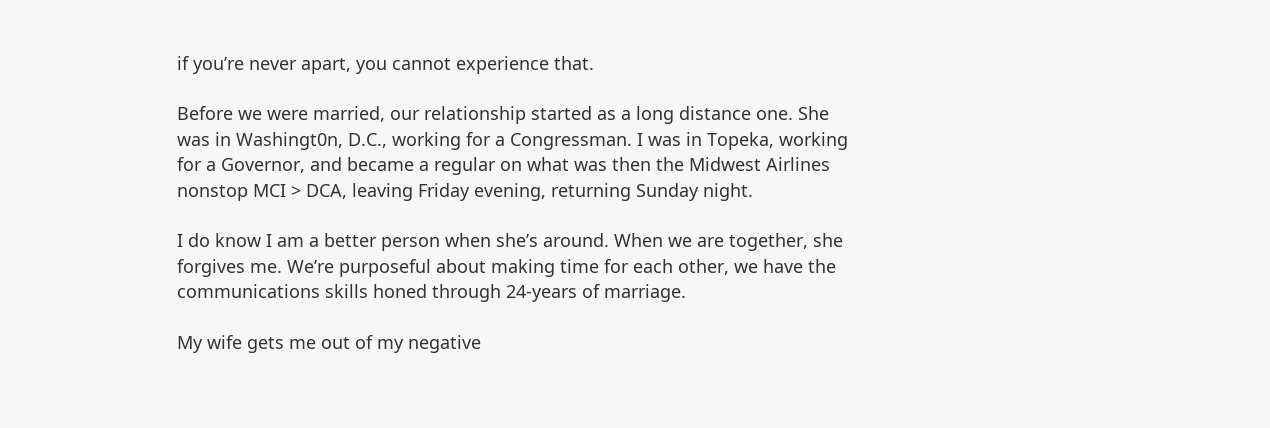if you’re never apart, you cannot experience that.

Before we were married, our relationship started as a long distance one. She was in Washingt0n, D.C., working for a Congressman. I was in Topeka, working for a Governor, and became a regular on what was then the Midwest Airlines nonstop MCI > DCA, leaving Friday evening, returning Sunday night.

I do know I am a better person when she’s around. When we are together, she forgives me. We’re purposeful about making time for each other, we have the communications skills honed through 24-years of marriage.

My wife gets me out of my negative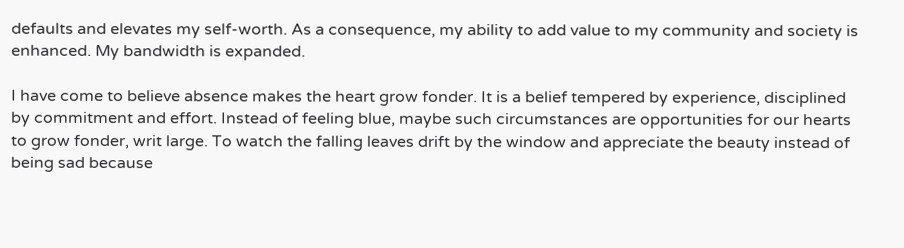defaults and elevates my self-worth. As a consequence, my ability to add value to my community and society is enhanced. My bandwidth is expanded.

I have come to believe absence makes the heart grow fonder. It is a belief tempered by experience, disciplined by commitment and effort. Instead of feeling blue, maybe such circumstances are opportunities for our hearts to grow fonder, writ large. To watch the falling leaves drift by the window and appreciate the beauty instead of being sad because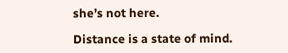she’s not here.

Distance is a state of mind.